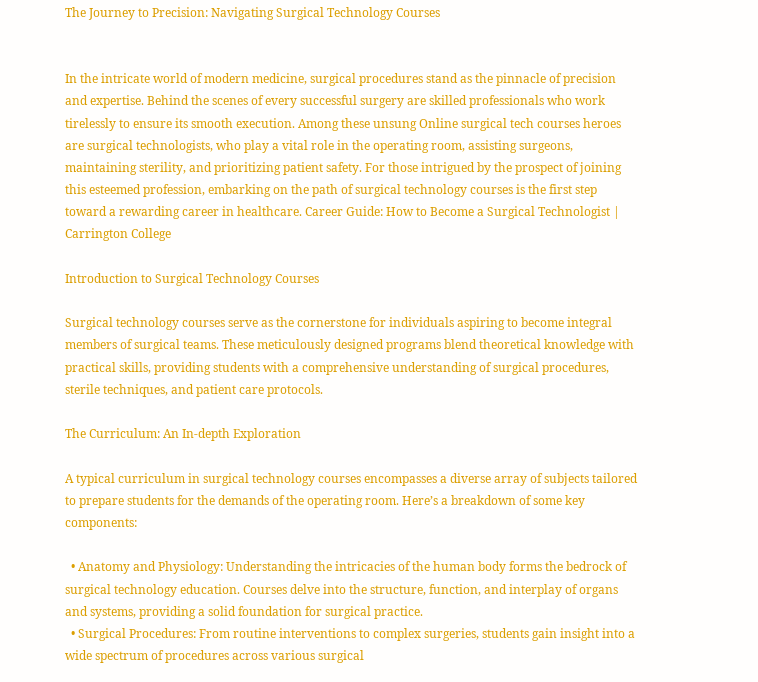The Journey to Precision: Navigating Surgical Technology Courses


In the intricate world of modern medicine, surgical procedures stand as the pinnacle of precision and expertise. Behind the scenes of every successful surgery are skilled professionals who work tirelessly to ensure its smooth execution. Among these unsung Online surgical tech courses heroes are surgical technologists, who play a vital role in the operating room, assisting surgeons, maintaining sterility, and prioritizing patient safety. For those intrigued by the prospect of joining this esteemed profession, embarking on the path of surgical technology courses is the first step toward a rewarding career in healthcare. Career Guide: How to Become a Surgical Technologist | Carrington College

Introduction to Surgical Technology Courses

Surgical technology courses serve as the cornerstone for individuals aspiring to become integral members of surgical teams. These meticulously designed programs blend theoretical knowledge with practical skills, providing students with a comprehensive understanding of surgical procedures, sterile techniques, and patient care protocols.

The Curriculum: An In-depth Exploration

A typical curriculum in surgical technology courses encompasses a diverse array of subjects tailored to prepare students for the demands of the operating room. Here’s a breakdown of some key components:

  • Anatomy and Physiology: Understanding the intricacies of the human body forms the bedrock of surgical technology education. Courses delve into the structure, function, and interplay of organs and systems, providing a solid foundation for surgical practice.
  • Surgical Procedures: From routine interventions to complex surgeries, students gain insight into a wide spectrum of procedures across various surgical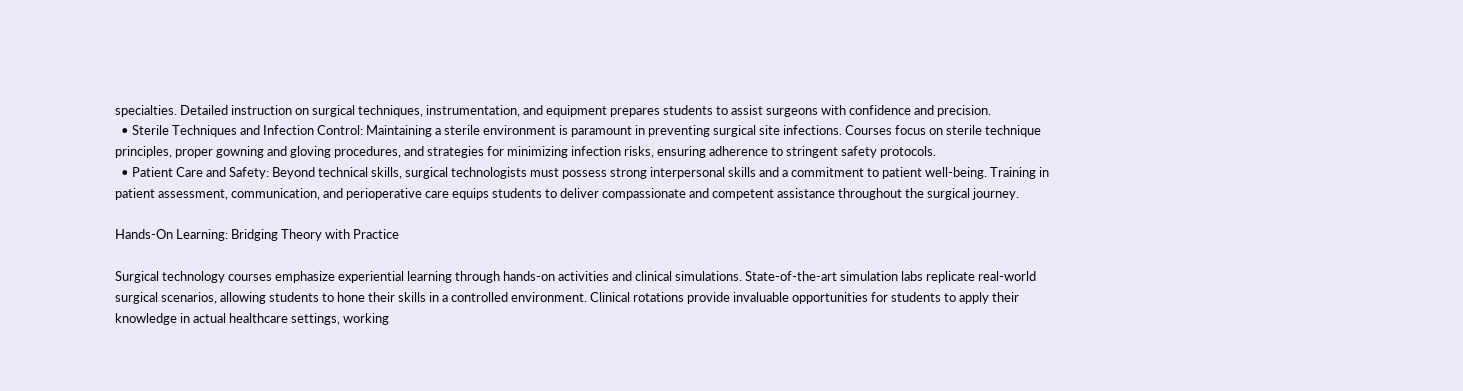specialties. Detailed instruction on surgical techniques, instrumentation, and equipment prepares students to assist surgeons with confidence and precision.
  • Sterile Techniques and Infection Control: Maintaining a sterile environment is paramount in preventing surgical site infections. Courses focus on sterile technique principles, proper gowning and gloving procedures, and strategies for minimizing infection risks, ensuring adherence to stringent safety protocols.
  • Patient Care and Safety: Beyond technical skills, surgical technologists must possess strong interpersonal skills and a commitment to patient well-being. Training in patient assessment, communication, and perioperative care equips students to deliver compassionate and competent assistance throughout the surgical journey.

Hands-On Learning: Bridging Theory with Practice

Surgical technology courses emphasize experiential learning through hands-on activities and clinical simulations. State-of-the-art simulation labs replicate real-world surgical scenarios, allowing students to hone their skills in a controlled environment. Clinical rotations provide invaluable opportunities for students to apply their knowledge in actual healthcare settings, working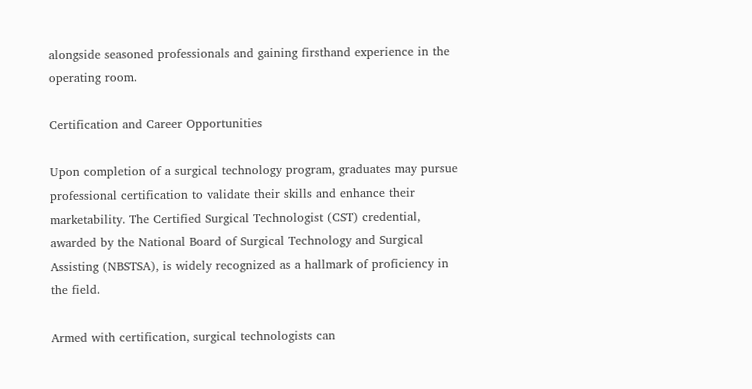alongside seasoned professionals and gaining firsthand experience in the operating room.

Certification and Career Opportunities

Upon completion of a surgical technology program, graduates may pursue professional certification to validate their skills and enhance their marketability. The Certified Surgical Technologist (CST) credential, awarded by the National Board of Surgical Technology and Surgical Assisting (NBSTSA), is widely recognized as a hallmark of proficiency in the field.

Armed with certification, surgical technologists can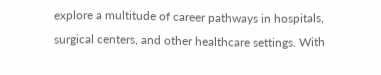explore a multitude of career pathways in hospitals, surgical centers, and other healthcare settings. With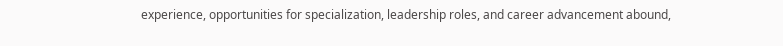experience, opportunities for specialization, leadership roles, and career advancement abound,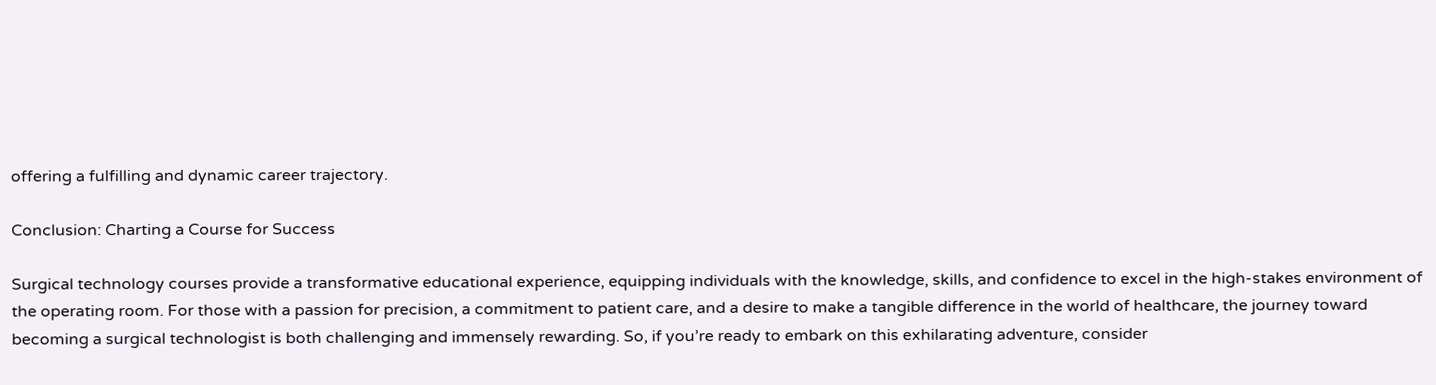offering a fulfilling and dynamic career trajectory.

Conclusion: Charting a Course for Success

Surgical technology courses provide a transformative educational experience, equipping individuals with the knowledge, skills, and confidence to excel in the high-stakes environment of the operating room. For those with a passion for precision, a commitment to patient care, and a desire to make a tangible difference in the world of healthcare, the journey toward becoming a surgical technologist is both challenging and immensely rewarding. So, if you’re ready to embark on this exhilarating adventure, consider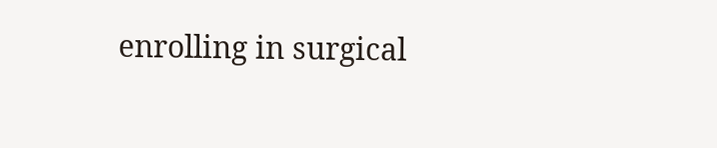enrolling in surgical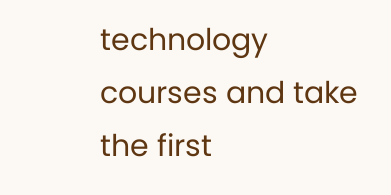technology courses and take the first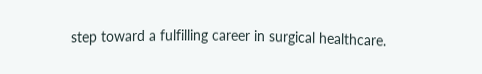step toward a fulfilling career in surgical healthcare.